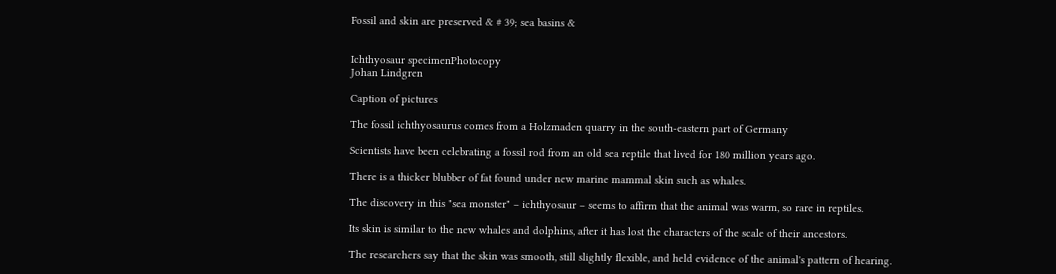Fossil and skin are preserved & # 39; sea basins &


Ichthyosaur specimenPhotocopy
Johan Lindgren

Caption of pictures

The fossil ichthyosaurus comes from a Holzmaden quarry in the south-eastern part of Germany

Scientists have been celebrating a fossil rod from an old sea reptile that lived for 180 million years ago.

There is a thicker blubber of fat found under new marine mammal skin such as whales.

The discovery in this "sea monster" – ichthyosaur – seems to affirm that the animal was warm, so rare in reptiles.

Its skin is similar to the new whales and dolphins, after it has lost the characters of the scale of their ancestors.

The researchers say that the skin was smooth, still slightly flexible, and held evidence of the animal's pattern of hearing.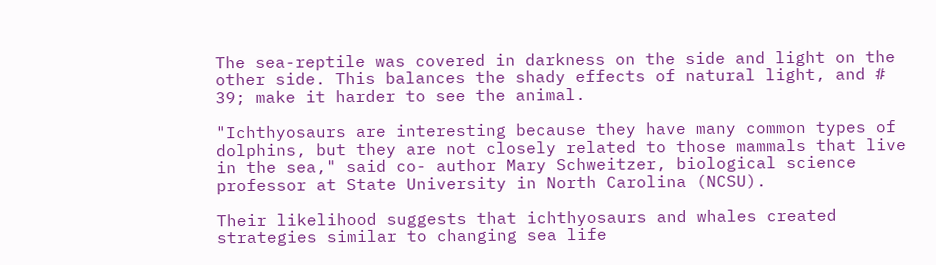The sea-reptile was covered in darkness on the side and light on the other side. This balances the shady effects of natural light, and # 39; make it harder to see the animal.

"Ichthyosaurs are interesting because they have many common types of dolphins, but they are not closely related to those mammals that live in the sea," said co- author Mary Schweitzer, biological science professor at State University in North Carolina (NCSU).

Their likelihood suggests that ichthyosaurs and whales created strategies similar to changing sea life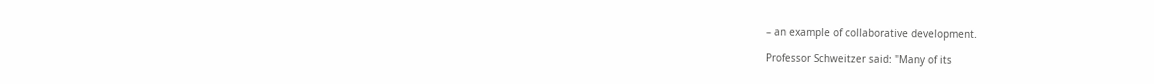– an example of collaborative development.

Professor Schweitzer said: "Many of its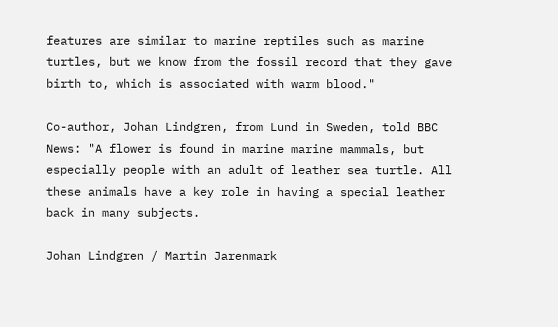features are similar to marine reptiles such as marine turtles, but we know from the fossil record that they gave birth to, which is associated with warm blood."

Co-author, Johan Lindgren, from Lund in Sweden, told BBC News: "A flower is found in marine marine mammals, but especially people with an adult of leather sea turtle. All these animals have a key role in having a special leather back in many subjects.

Johan Lindgren / Martin Jarenmark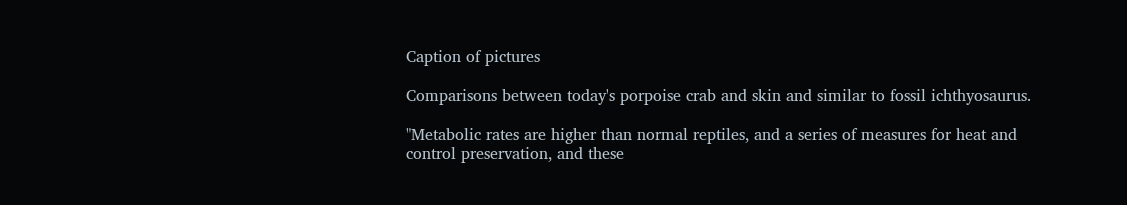Caption of pictures

Comparisons between today's porpoise crab and skin and similar to fossil ichthyosaurus.

"Metabolic rates are higher than normal reptiles, and a series of measures for heat and control preservation, and these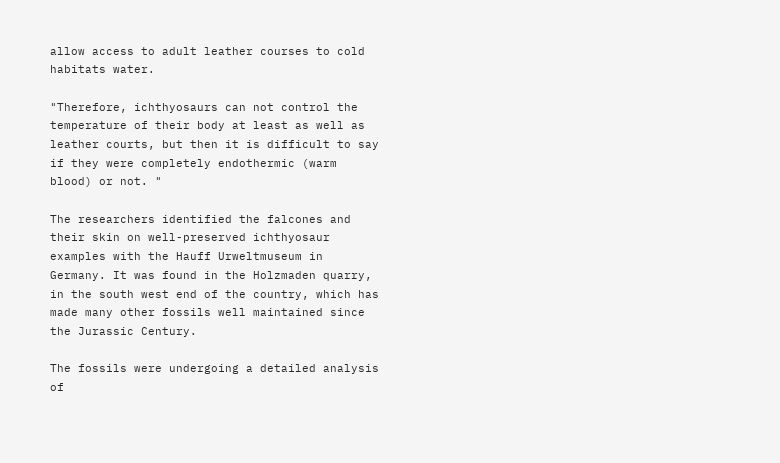allow access to adult leather courses to cold habitats water.

"Therefore, ichthyosaurs can not control the temperature of their body at least as well as leather courts, but then it is difficult to say if they were completely endothermic (warm blood) or not. "

The researchers identified the falcones and their skin on well-preserved ichthyosaur examples with the Hauff Urweltmuseum in Germany. It was found in the Holzmaden quarry, in the south west end of the country, which has made many other fossils well maintained since the Jurassic Century.

The fossils were undergoing a detailed analysis of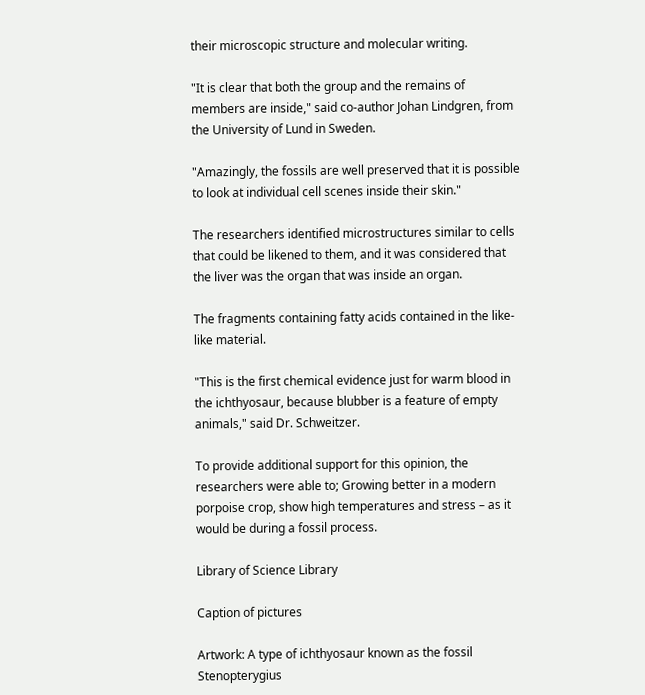their microscopic structure and molecular writing.

"It is clear that both the group and the remains of members are inside," said co-author Johan Lindgren, from the University of Lund in Sweden.

"Amazingly, the fossils are well preserved that it is possible to look at individual cell scenes inside their skin."

The researchers identified microstructures similar to cells that could be likened to them, and it was considered that the liver was the organ that was inside an organ.

The fragments containing fatty acids contained in the like-like material.

"This is the first chemical evidence just for warm blood in the ichthyosaur, because blubber is a feature of empty animals," said Dr. Schweitzer.

To provide additional support for this opinion, the researchers were able to; Growing better in a modern porpoise crop, show high temperatures and stress – as it would be during a fossil process.

Library of Science Library

Caption of pictures

Artwork: A type of ichthyosaur known as the fossil Stenopterygius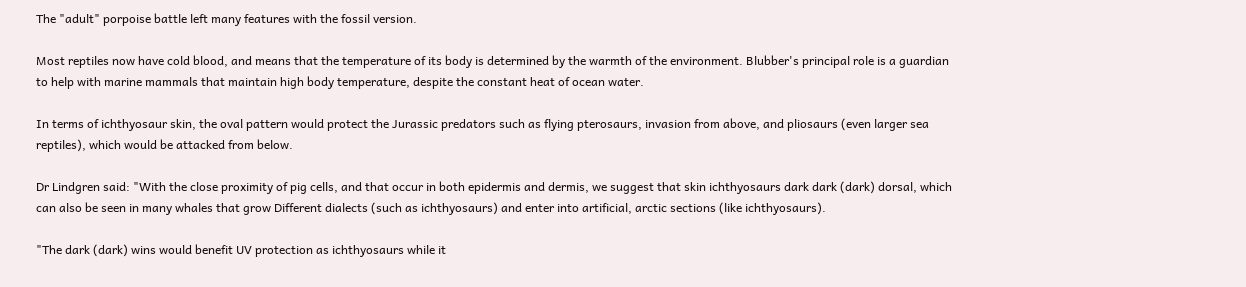The "adult" porpoise battle left many features with the fossil version.

Most reptiles now have cold blood, and means that the temperature of its body is determined by the warmth of the environment. Blubber's principal role is a guardian to help with marine mammals that maintain high body temperature, despite the constant heat of ocean water.

In terms of ichthyosaur skin, the oval pattern would protect the Jurassic predators such as flying pterosaurs, invasion from above, and pliosaurs (even larger sea reptiles), which would be attacked from below.

Dr Lindgren said: "With the close proximity of pig cells, and that occur in both epidermis and dermis, we suggest that skin ichthyosaurs dark dark (dark) dorsal, which can also be seen in many whales that grow Different dialects (such as ichthyosaurs) and enter into artificial, arctic sections (like ichthyosaurs).

"The dark (dark) wins would benefit UV protection as ichthyosaurs while it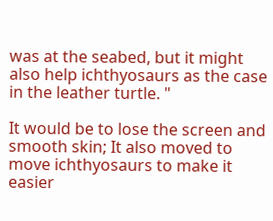was at the seabed, but it might also help ichthyosaurs as the case in the leather turtle. "

It would be to lose the screen and smooth skin; It also moved to move ichthyosaurs to make it easier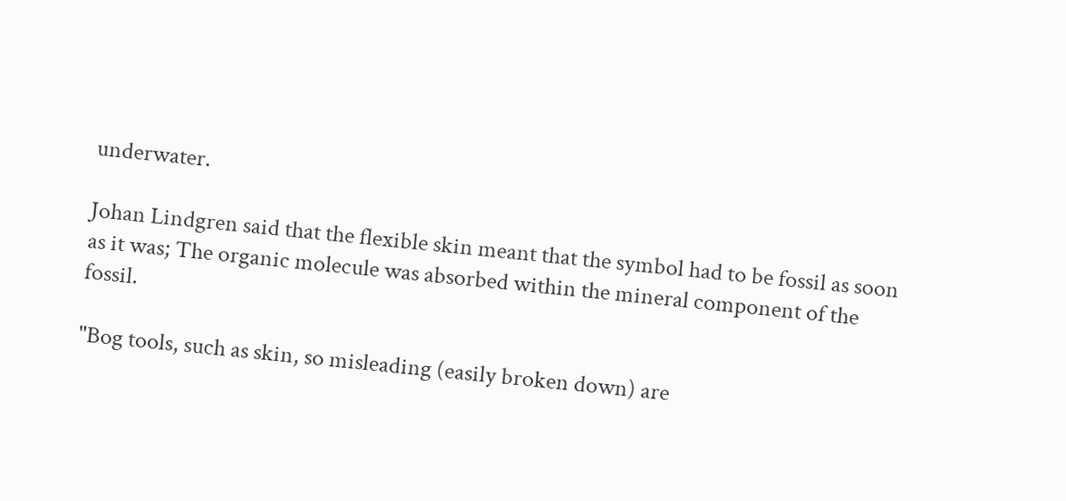underwater.

Johan Lindgren said that the flexible skin meant that the symbol had to be fossil as soon as it was; The organic molecule was absorbed within the mineral component of the fossil.

"Bog tools, such as skin, so misleading (easily broken down) are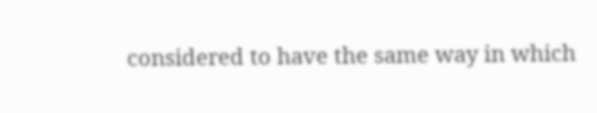considered to have the same way in which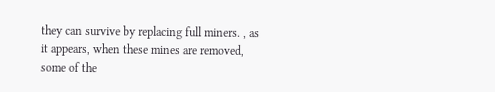they can survive by replacing full miners. , as it appears, when these mines are removed, some of the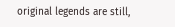original legends are still,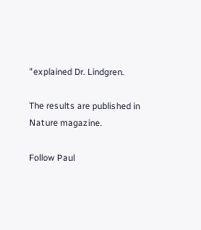"explained Dr. Lindgren.

The results are published in Nature magazine.

Follow Paul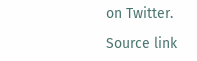on Twitter.

Source link